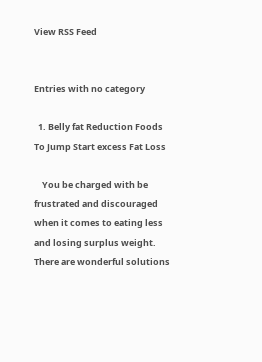View RSS Feed


Entries with no category

  1. Belly fat Reduction Foods To Jump Start excess Fat Loss

    You be charged with be frustrated and discouraged when it comes to eating less and losing surplus weight. There are wonderful solutions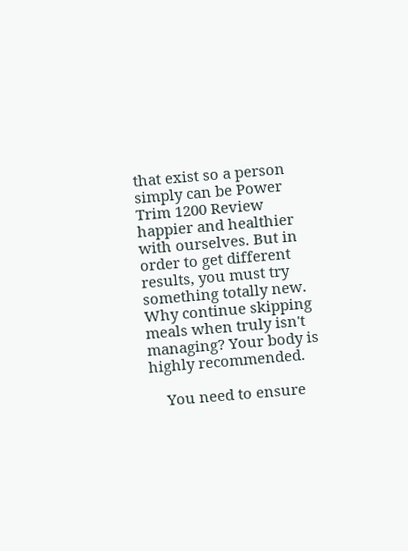that exist so a person simply can be Power Trim 1200 Review happier and healthier with ourselves. But in order to get different results, you must try something totally new. Why continue skipping meals when truly isn't managing? Your body is highly recommended.

    You need to ensure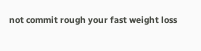not commit rough your fast weight loss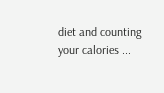diet and counting your calories ...